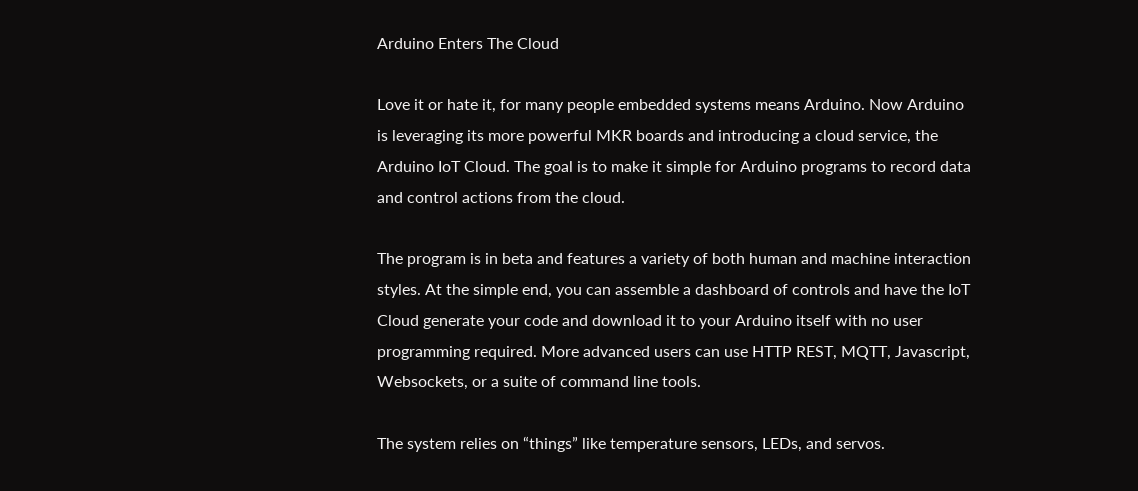Arduino Enters The Cloud

Love it or hate it, for many people embedded systems means Arduino. Now Arduino is leveraging its more powerful MKR boards and introducing a cloud service, the Arduino IoT Cloud. The goal is to make it simple for Arduino programs to record data and control actions from the cloud.

The program is in beta and features a variety of both human and machine interaction styles. At the simple end, you can assemble a dashboard of controls and have the IoT Cloud generate your code and download it to your Arduino itself with no user programming required. More advanced users can use HTTP REST, MQTT, Javascript, Websockets, or a suite of command line tools.

The system relies on “things” like temperature sensors, LEDs, and servos.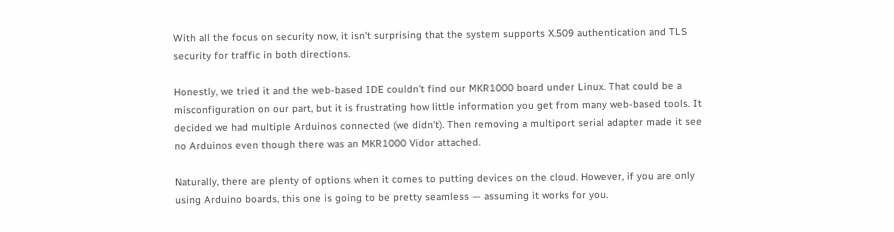With all the focus on security now, it isn’t surprising that the system supports X.509 authentication and TLS security for traffic in both directions.

Honestly, we tried it and the web-based IDE couldn’t find our MKR1000 board under Linux. That could be a misconfiguration on our part, but it is frustrating how little information you get from many web-based tools. It decided we had multiple Arduinos connected (we didn’t). Then removing a multiport serial adapter made it see no Arduinos even though there was an MKR1000 Vidor attached.

Naturally, there are plenty of options when it comes to putting devices on the cloud. However, if you are only using Arduino boards, this one is going to be pretty seamless — assuming it works for you.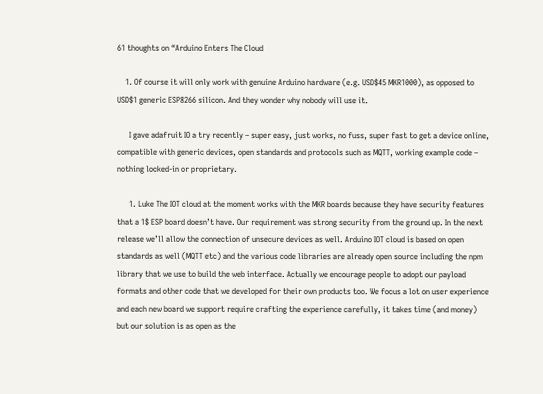61 thoughts on “Arduino Enters The Cloud

    1. Of course it will only work with genuine Arduino hardware (e.g. USD$45 MKR1000), as opposed to USD$1 generic ESP8266 silicon. And they wonder why nobody will use it.

      I gave adafruit IO a try recently – super easy, just works, no fuss, super fast to get a device online, compatible with generic devices, open standards and protocols such as MQTT, working example code – nothing locked-in or proprietary.

      1. Luke The IOT cloud at the moment works with the MKR boards because they have security features that a 1$ ESP board doesn’t have. Our requirement was strong security from the ground up. In the next release we’ll allow the connection of unsecure devices as well. Arduino IOT cloud is based on open standards as well (MQTT etc) and the various code libraries are already open source including the npm library that we use to build the web interface. Actually we encourage people to adopt our payload formats and other code that we developed for their own products too. We focus a lot on user experience and each new board we support require crafting the experience carefully, it takes time (and money) but our solution is as open as the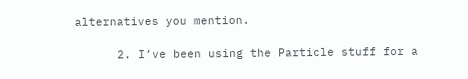alternatives you mention.

      2. I’ve been using the Particle stuff for a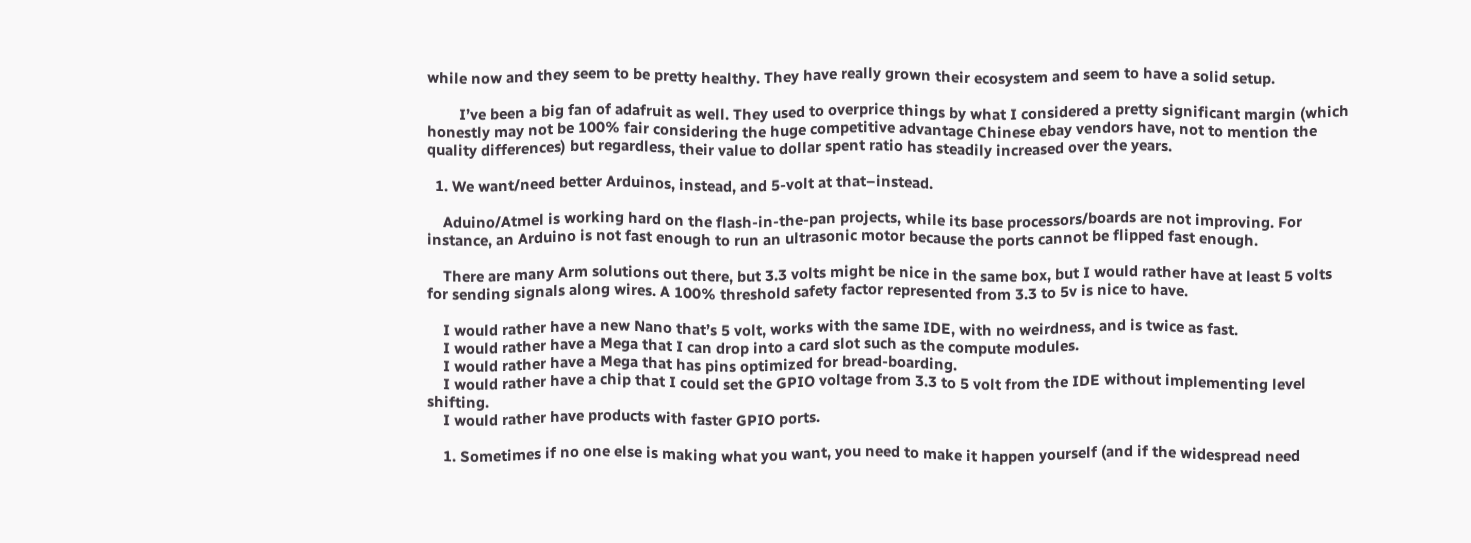while now and they seem to be pretty healthy. They have really grown their ecosystem and seem to have a solid setup.

        I’ve been a big fan of adafruit as well. They used to overprice things by what I considered a pretty significant margin (which honestly may not be 100% fair considering the huge competitive advantage Chinese ebay vendors have, not to mention the quality differences) but regardless, their value to dollar spent ratio has steadily increased over the years.

  1. We want/need better Arduinos, instead, and 5-volt at that–instead.

    Aduino/Atmel is working hard on the flash-in-the-pan projects, while its base processors/boards are not improving. For instance, an Arduino is not fast enough to run an ultrasonic motor because the ports cannot be flipped fast enough.

    There are many Arm solutions out there, but 3.3 volts might be nice in the same box, but I would rather have at least 5 volts for sending signals along wires. A 100% threshold safety factor represented from 3.3 to 5v is nice to have.

    I would rather have a new Nano that’s 5 volt, works with the same IDE, with no weirdness, and is twice as fast.
    I would rather have a Mega that I can drop into a card slot such as the compute modules.
    I would rather have a Mega that has pins optimized for bread-boarding.
    I would rather have a chip that I could set the GPIO voltage from 3.3 to 5 volt from the IDE without implementing level shifting.
    I would rather have products with faster GPIO ports.

    1. Sometimes if no one else is making what you want, you need to make it happen yourself (and if the widespread need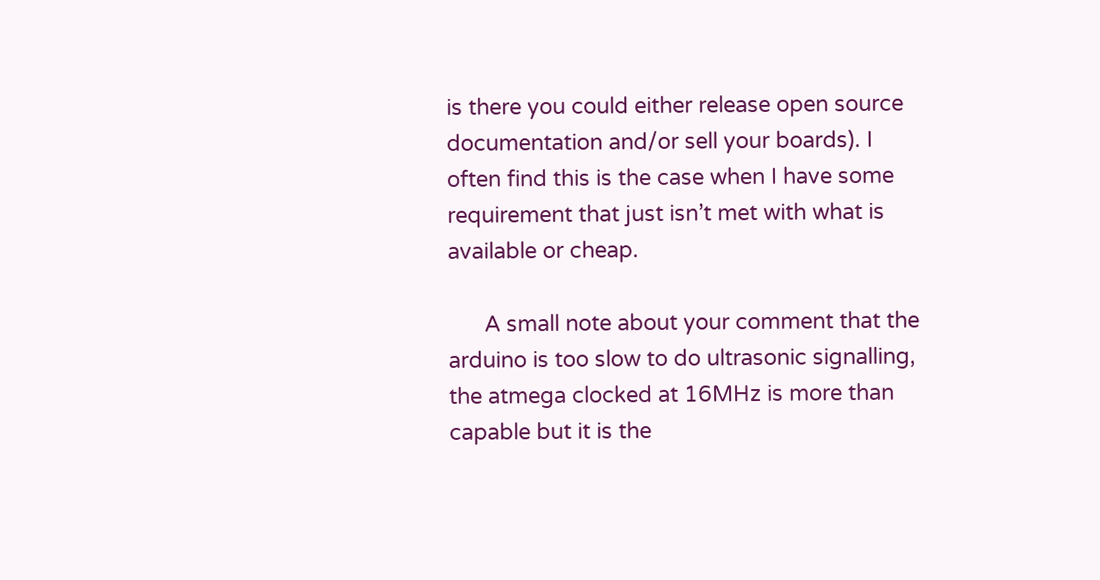is there you could either release open source documentation and/or sell your boards). I often find this is the case when I have some requirement that just isn’t met with what is available or cheap.

      A small note about your comment that the arduino is too slow to do ultrasonic signalling, the atmega clocked at 16MHz is more than capable but it is the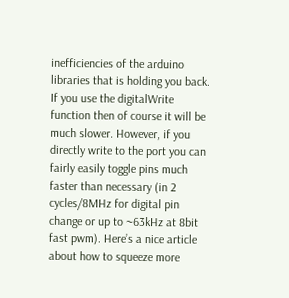inefficiencies of the arduino libraries that is holding you back. If you use the digitalWrite function then of course it will be much slower. However, if you directly write to the port you can fairly easily toggle pins much faster than necessary (in 2 cycles/8MHz for digital pin change or up to ~63kHz at 8bit fast pwm). Here’s a nice article about how to squeeze more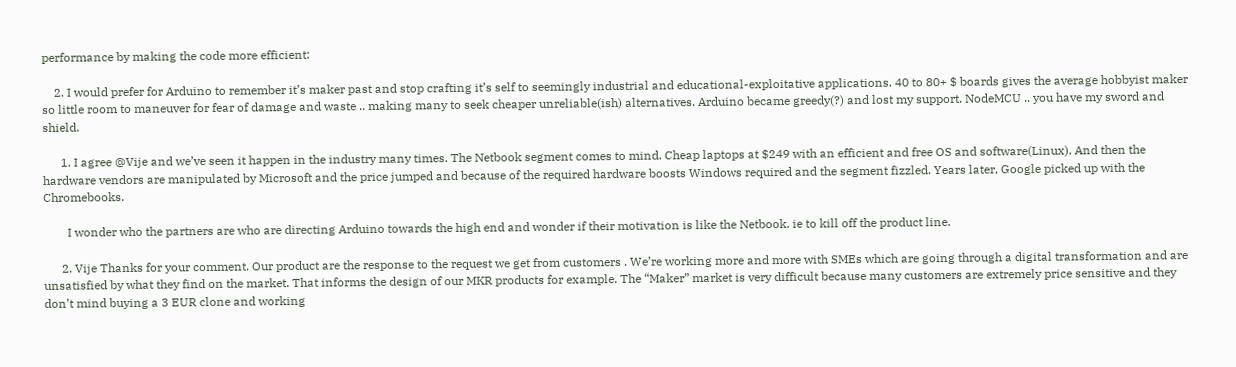performance by making the code more efficient:

    2. I would prefer for Arduino to remember it’s maker past and stop crafting it’s self to seemingly industrial and educational-exploitative applications. 40 to 80+ $ boards gives the average hobbyist maker so little room to maneuver for fear of damage and waste .. making many to seek cheaper unreliable(ish) alternatives. Arduino became greedy(?) and lost my support. NodeMCU .. you have my sword and shield.

      1. I agree @Vije and we’ve seen it happen in the industry many times. The Netbook segment comes to mind. Cheap laptops at $249 with an efficient and free OS and software(Linux). And then the hardware vendors are manipulated by Microsoft and the price jumped and because of the required hardware boosts Windows required and the segment fizzled. Years later, Google picked up with the Chromebooks.

        I wonder who the partners are who are directing Arduino towards the high end and wonder if their motivation is like the Netbook. ie to kill off the product line.

      2. Vije Thanks for your comment. Our product are the response to the request we get from customers . We’re working more and more with SMEs which are going through a digital transformation and are unsatisfied by what they find on the market. That informs the design of our MKR products for example. The “Maker” market is very difficult because many customers are extremely price sensitive and they don’t mind buying a 3 EUR clone and working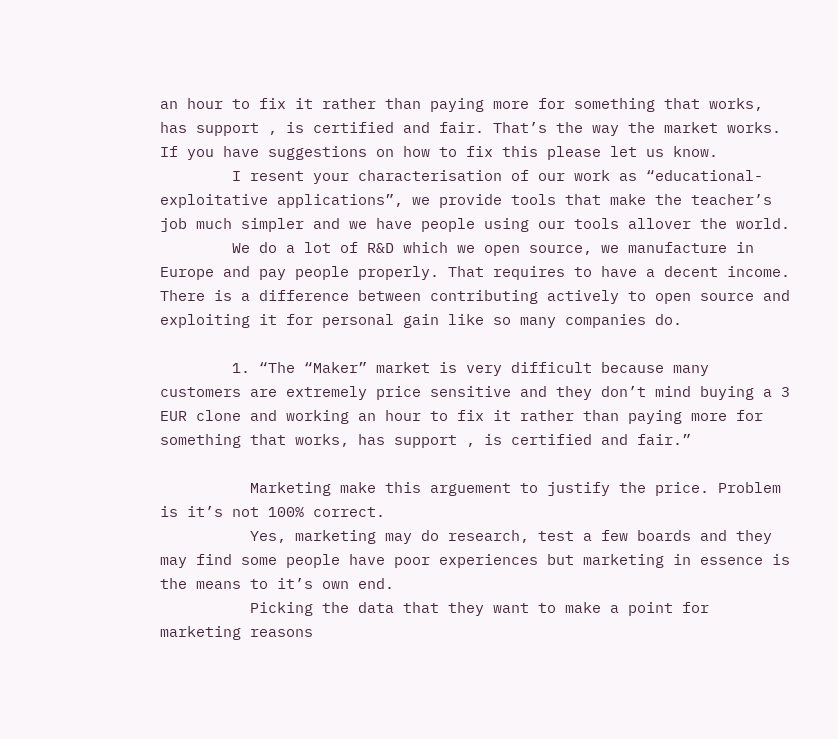an hour to fix it rather than paying more for something that works, has support , is certified and fair. That’s the way the market works. If you have suggestions on how to fix this please let us know.
        I resent your characterisation of our work as “educational-exploitative applications”, we provide tools that make the teacher’s job much simpler and we have people using our tools allover the world.
        We do a lot of R&D which we open source, we manufacture in Europe and pay people properly. That requires to have a decent income. There is a difference between contributing actively to open source and exploiting it for personal gain like so many companies do.

        1. “The “Maker” market is very difficult because many customers are extremely price sensitive and they don’t mind buying a 3 EUR clone and working an hour to fix it rather than paying more for something that works, has support , is certified and fair.”

          Marketing make this arguement to justify the price. Problem is it’s not 100% correct.
          Yes, marketing may do research, test a few boards and they may find some people have poor experiences but marketing in essence is the means to it’s own end.
          Picking the data that they want to make a point for marketing reasons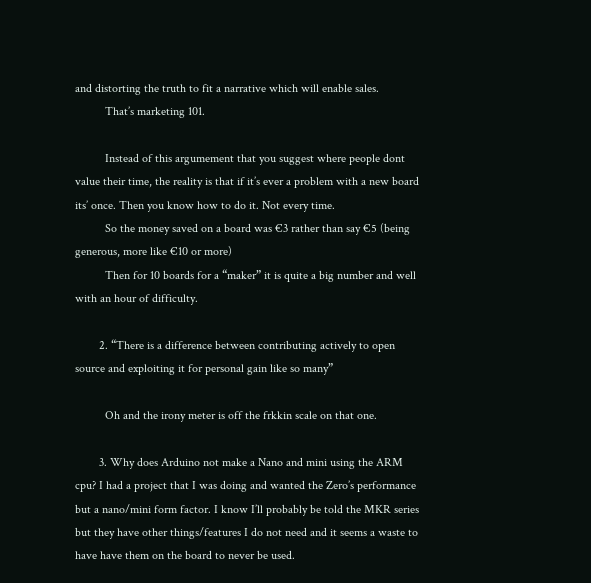and distorting the truth to fit a narrative which will enable sales.
          That’s marketing 101.

          Instead of this argumement that you suggest where people dont value their time, the reality is that if it’s ever a problem with a new board its’ once. Then you know how to do it. Not every time.
          So the money saved on a board was €3 rather than say €5 (being generous, more like €10 or more)
          Then for 10 boards for a “maker” it is quite a big number and well with an hour of difficulty.

        2. “There is a difference between contributing actively to open source and exploiting it for personal gain like so many”

          Oh and the irony meter is off the frkkin scale on that one.

        3. Why does Arduino not make a Nano and mini using the ARM cpu? I had a project that I was doing and wanted the Zero’s performance but a nano/mini form factor. I know I’ll probably be told the MKR series but they have other things/features I do not need and it seems a waste to have have them on the board to never be used.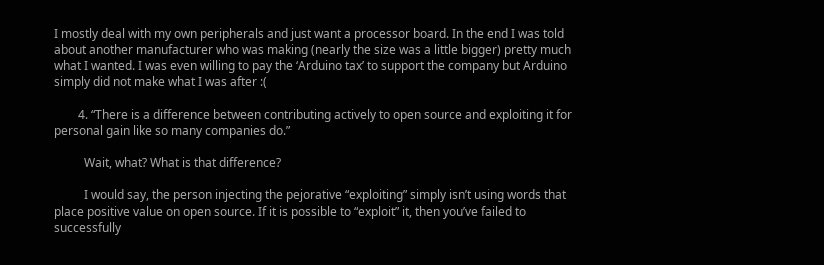I mostly deal with my own peripherals and just want a processor board. In the end I was told about another manufacturer who was making (nearly the size was a little bigger) pretty much what I wanted. I was even willing to pay the ‘Arduino tax’ to support the company but Arduino simply did not make what I was after :(

        4. “There is a difference between contributing actively to open source and exploiting it for personal gain like so many companies do.”

          Wait, what? What is that difference?

          I would say, the person injecting the pejorative “exploiting” simply isn’t using words that place positive value on open source. If it is possible to “exploit” it, then you’ve failed to successfully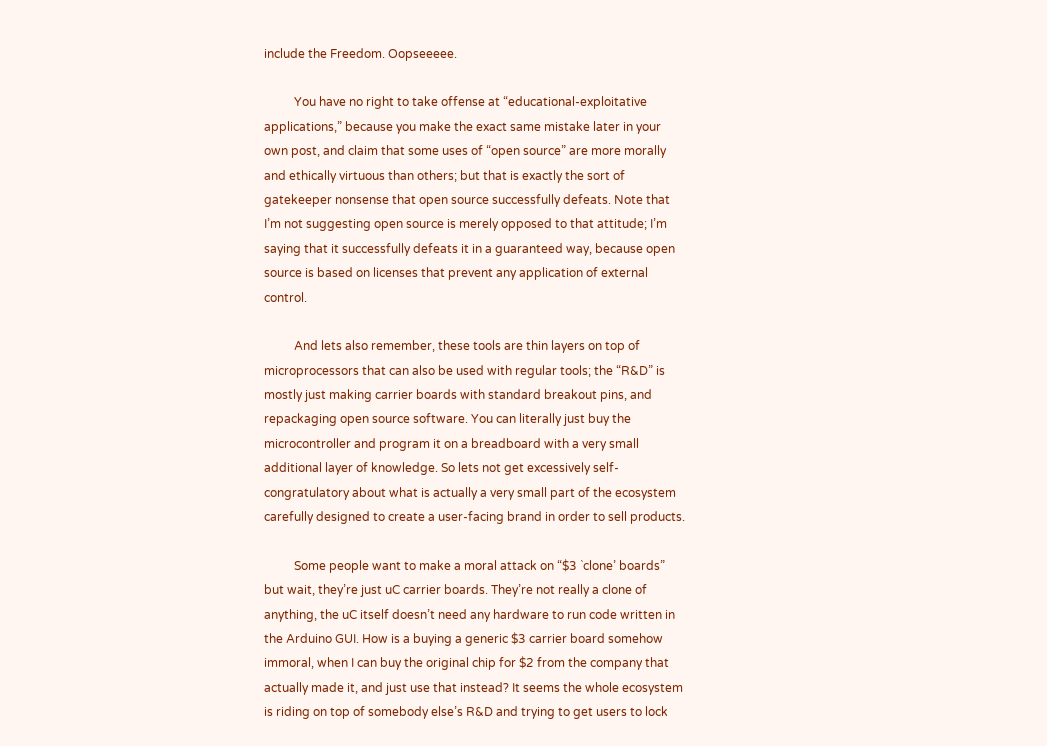include the Freedom. Oopseeeee.

          You have no right to take offense at “educational-exploitative applications,” because you make the exact same mistake later in your own post, and claim that some uses of “open source” are more morally and ethically virtuous than others; but that is exactly the sort of gatekeeper nonsense that open source successfully defeats. Note that I’m not suggesting open source is merely opposed to that attitude; I’m saying that it successfully defeats it in a guaranteed way, because open source is based on licenses that prevent any application of external control.

          And lets also remember, these tools are thin layers on top of microprocessors that can also be used with regular tools; the “R&D” is mostly just making carrier boards with standard breakout pins, and repackaging open source software. You can literally just buy the microcontroller and program it on a breadboard with a very small additional layer of knowledge. So lets not get excessively self-congratulatory about what is actually a very small part of the ecosystem carefully designed to create a user-facing brand in order to sell products.

          Some people want to make a moral attack on “$3 `clone’ boards” but wait, they’re just uC carrier boards. They’re not really a clone of anything, the uC itself doesn’t need any hardware to run code written in the Arduino GUI. How is a buying a generic $3 carrier board somehow immoral, when I can buy the original chip for $2 from the company that actually made it, and just use that instead? It seems the whole ecosystem is riding on top of somebody else’s R&D and trying to get users to lock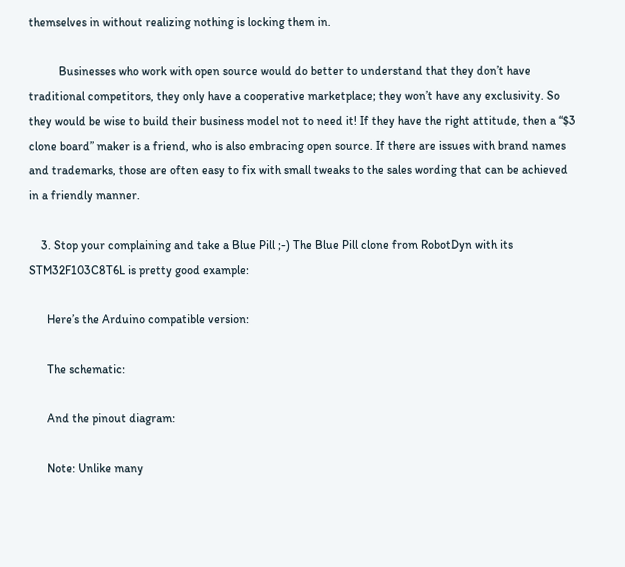themselves in without realizing nothing is locking them in.

          Businesses who work with open source would do better to understand that they don’t have traditional competitors, they only have a cooperative marketplace; they won’t have any exclusivity. So they would be wise to build their business model not to need it! If they have the right attitude, then a “$3 clone board” maker is a friend, who is also embracing open source. If there are issues with brand names and trademarks, those are often easy to fix with small tweaks to the sales wording that can be achieved in a friendly manner.

    3. Stop your complaining and take a Blue Pill ;-) The Blue Pill clone from RobotDyn with its STM32F103C8T6L is pretty good example:

      Here’s the Arduino compatible version:

      The schematic:

      And the pinout diagram:

      Note: Unlike many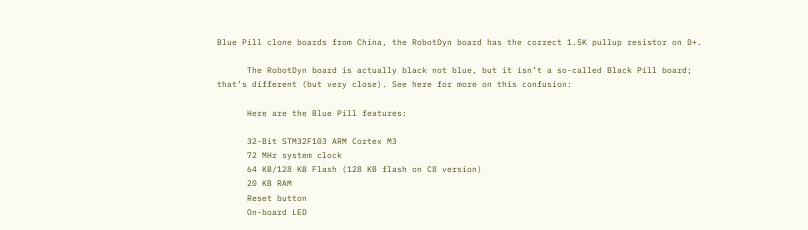Blue Pill clone boards from China, the RobotDyn board has the correct 1.5K pullup resistor on D+.

      The RobotDyn board is actually black not blue, but it isn’t a so-called Black Pill board; that’s different (but very close). See here for more on this confusion:

      Here are the Blue Pill features:

      32-Bit STM32F103 ARM Cortex M3
      72 MHz system clock
      64 KB/128 KB Flash (128 KB flash on C8 version)
      20 KB RAM
      Reset button
      On-board LED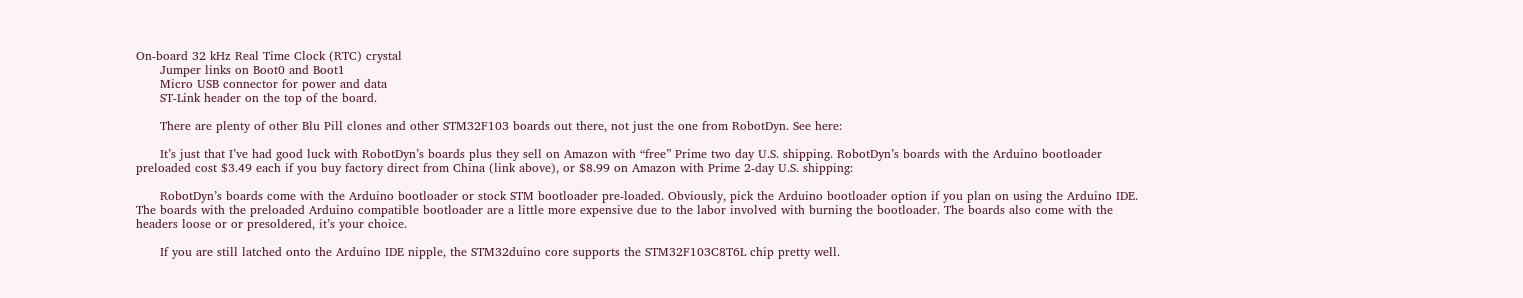On-board 32 kHz Real Time Clock (RTC) crystal
      Jumper links on Boot0 and Boot1
      Micro USB connector for power and data
      ST-Link header on the top of the board.

      There are plenty of other Blu Pill clones and other STM32F103 boards out there, not just the one from RobotDyn. See here:

      It’s just that I’ve had good luck with RobotDyn’s boards plus they sell on Amazon with “free” Prime two day U.S. shipping. RobotDyn’s boards with the Arduino bootloader preloaded cost $3.49 each if you buy factory direct from China (link above), or $8.99 on Amazon with Prime 2-day U.S. shipping:

      RobotDyn’s boards come with the Arduino bootloader or stock STM bootloader pre-loaded. Obviously, pick the Arduino bootloader option if you plan on using the Arduino IDE. The boards with the preloaded Arduino compatible bootloader are a little more expensive due to the labor involved with burning the bootloader. The boards also come with the headers loose or or presoldered, it’s your choice.

      If you are still latched onto the Arduino IDE nipple, the STM32duino core supports the STM32F103C8T6L chip pretty well.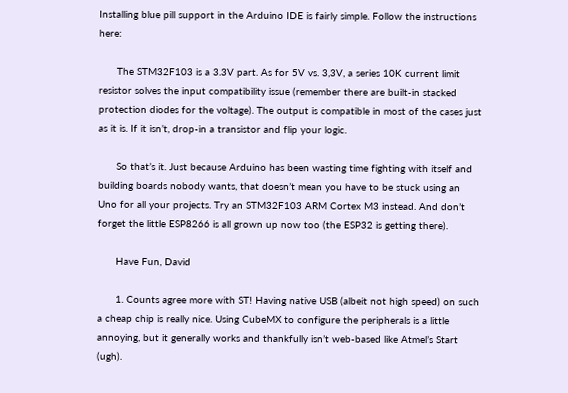Installing blue pill support in the Arduino IDE is fairly simple. Follow the instructions here:

      The STM32F103 is a 3.3V part. As for 5V vs. 3,3V, a series 10K current limit resistor solves the input compatibility issue (remember there are built-in stacked protection diodes for the voltage). The output is compatible in most of the cases just as it is. If it isn’t, drop-in a transistor and flip your logic.

      So that’s it. Just because Arduino has been wasting time fighting with itself and building boards nobody wants, that doesn’t mean you have to be stuck using an Uno for all your projects. Try an STM32F103 ARM Cortex M3 instead. And don’t forget the little ESP8266 is all grown up now too (the ESP32 is getting there).

      Have Fun, David

      1. Counts agree more with ST! Having native USB (albeit not high speed) on such a cheap chip is really nice. Using CubeMX to configure the peripherals is a little annoying, but it generally works and thankfully isn’t web-based like Atmel’s Start (ugh).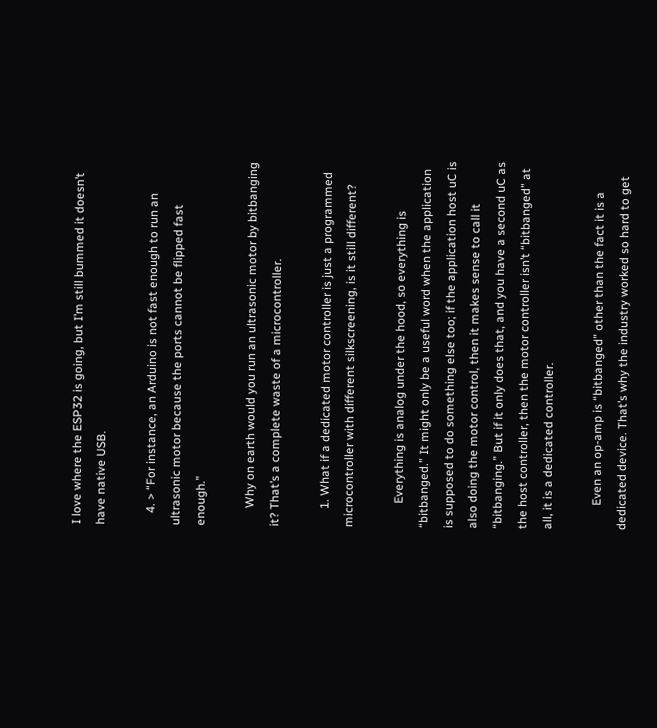I love where the ESP32 is going, but I’m still bummed it doesn’t have native USB.

    4. > “For instance, an Arduino is not fast enough to run an ultrasonic motor because the ports cannot be flipped fast enough.”

      Why on earth would you run an ultrasonic motor by bitbanging it? That’s a complete waste of a microcontroller.

      1. What if a dedicated motor controller is just a programmed microcontroller with different silkscreening, is it still different?

        Everything is analog under the hood, so everything is “bitbanged.” It might only be a useful word when the application is supposed to do something else too; if the application host uC is also doing the motor control, then it makes sense to call it “bitbanging.” But if it only does that, and you have a second uC as the host controller, then the motor controller isn’t “bitbanged” at all, it is a dedicated controller.

        Even an op-amp is “bitbanged” other than the fact it is a dedicated device. That’s why the industry worked so hard to get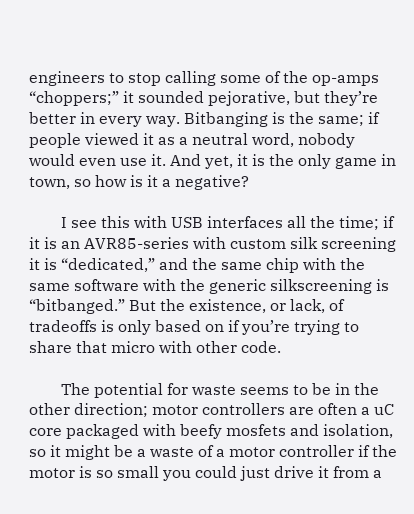engineers to stop calling some of the op-amps “choppers;” it sounded pejorative, but they’re better in every way. Bitbanging is the same; if people viewed it as a neutral word, nobody would even use it. And yet, it is the only game in town, so how is it a negative?

        I see this with USB interfaces all the time; if it is an AVR85-series with custom silk screening it is “dedicated,” and the same chip with the same software with the generic silkscreening is “bitbanged.” But the existence, or lack, of tradeoffs is only based on if you’re trying to share that micro with other code.

        The potential for waste seems to be in the other direction; motor controllers are often a uC core packaged with beefy mosfets and isolation, so it might be a waste of a motor controller if the motor is so small you could just drive it from a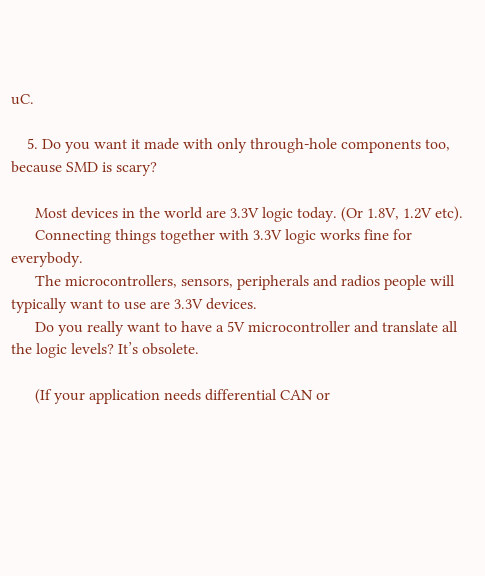uC.

    5. Do you want it made with only through-hole components too, because SMD is scary?

      Most devices in the world are 3.3V logic today. (Or 1.8V, 1.2V etc).
      Connecting things together with 3.3V logic works fine for everybody.
      The microcontrollers, sensors, peripherals and radios people will typically want to use are 3.3V devices.
      Do you really want to have a 5V microcontroller and translate all the logic levels? It’s obsolete.

      (If your application needs differential CAN or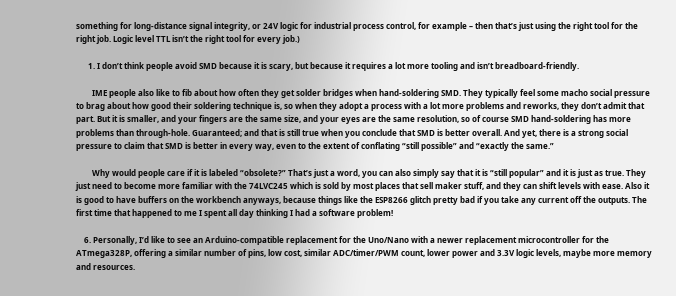something for long-distance signal integrity, or 24V logic for industrial process control, for example – then that’s just using the right tool for the right job. Logic level TTL isn’t the right tool for every job.)

      1. I don’t think people avoid SMD because it is scary, but because it requires a lot more tooling and isn’t breadboard-friendly.

        IME people also like to fib about how often they get solder bridges when hand-soldering SMD. They typically feel some macho social pressure to brag about how good their soldering technique is, so when they adopt a process with a lot more problems and reworks, they don’t admit that part. But it is smaller, and your fingers are the same size, and your eyes are the same resolution, so of course SMD hand-soldering has more problems than through-hole. Guaranteed; and that is still true when you conclude that SMD is better overall. And yet, there is a strong social pressure to claim that SMD is better in every way, even to the extent of conflating “still possible” and “exactly the same.”

        Why would people care if it is labeled “obsolete?” That’s just a word, you can also simply say that it is “still popular” and it is just as true. They just need to become more familiar with the 74LVC245 which is sold by most places that sell maker stuff, and they can shift levels with ease. Also it is good to have buffers on the workbench anyways, because things like the ESP8266 glitch pretty bad if you take any current off the outputs. The first time that happened to me I spent all day thinking I had a software problem!

    6. Personally, I’d like to see an Arduino-compatible replacement for the Uno/Nano with a newer replacement microcontroller for the ATmega328P, offering a similar number of pins, low cost, similar ADC/timer/PWM count, lower power and 3.3V logic levels, maybe more memory and resources.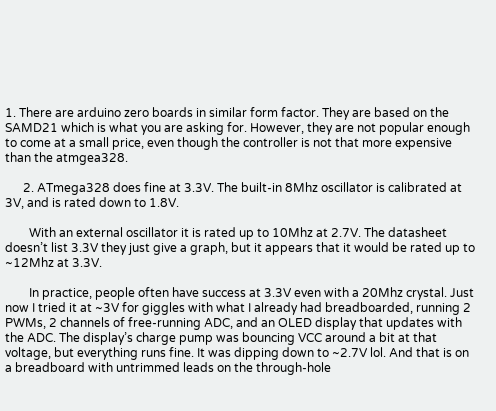1. There are arduino zero boards in similar form factor. They are based on the SAMD21 which is what you are asking for. However, they are not popular enough to come at a small price, even though the controller is not that more expensive than the atmgea328.

      2. ATmega328 does fine at 3.3V. The built-in 8Mhz oscillator is calibrated at 3V, and is rated down to 1.8V.

        With an external oscillator it is rated up to 10Mhz at 2.7V. The datasheet doesn’t list 3.3V they just give a graph, but it appears that it would be rated up to ~12Mhz at 3.3V.

        In practice, people often have success at 3.3V even with a 20Mhz crystal. Just now I tried it at ~3V for giggles with what I already had breadboarded, running 2 PWMs, 2 channels of free-running ADC, and an OLED display that updates with the ADC. The display’s charge pump was bouncing VCC around a bit at that voltage, but everything runs fine. It was dipping down to ~2.7V lol. And that is on a breadboard with untrimmed leads on the through-hole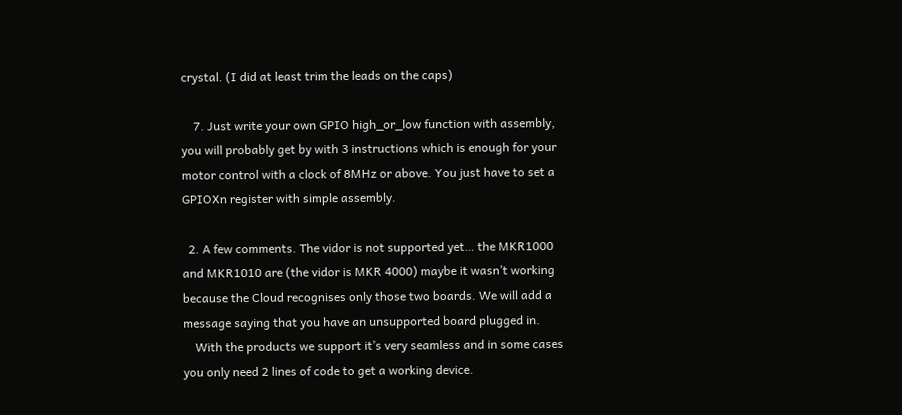crystal. (I did at least trim the leads on the caps)

    7. Just write your own GPIO high_or_low function with assembly, you will probably get by with 3 instructions which is enough for your motor control with a clock of 8MHz or above. You just have to set a GPIOXn register with simple assembly.

  2. A few comments. The vidor is not supported yet… the MKR1000 and MKR1010 are (the vidor is MKR 4000) maybe it wasn’t working because the Cloud recognises only those two boards. We will add a message saying that you have an unsupported board plugged in.
    With the products we support it’s very seamless and in some cases you only need 2 lines of code to get a working device.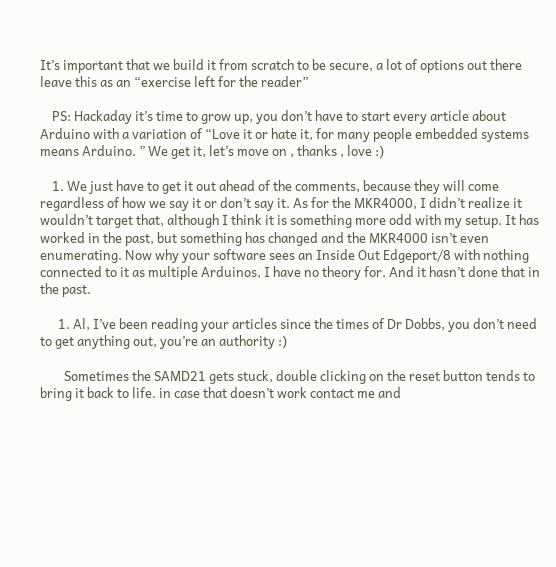It’s important that we build it from scratch to be secure, a lot of options out there leave this as an “exercise left for the reader”

    PS: Hackaday it’s time to grow up, you don’t have to start every article about Arduino with a variation of “Love it or hate it, for many people embedded systems means Arduino. ” We get it, let’s move on , thanks , love :)

    1. We just have to get it out ahead of the comments, because they will come regardless of how we say it or don’t say it. As for the MKR4000, I didn’t realize it wouldn’t target that, although I think it is something more odd with my setup. It has worked in the past, but something has changed and the MKR4000 isn’t even enumerating. Now why your software sees an Inside Out Edgeport/8 with nothing connected to it as multiple Arduinos, I have no theory for. And it hasn’t done that in the past.

      1. Al, I’ve been reading your articles since the times of Dr Dobbs, you don’t need to get anything out, you’re an authority :)

        Sometimes the SAMD21 gets stuck, double clicking on the reset button tends to bring it back to life. in case that doesn’t work contact me and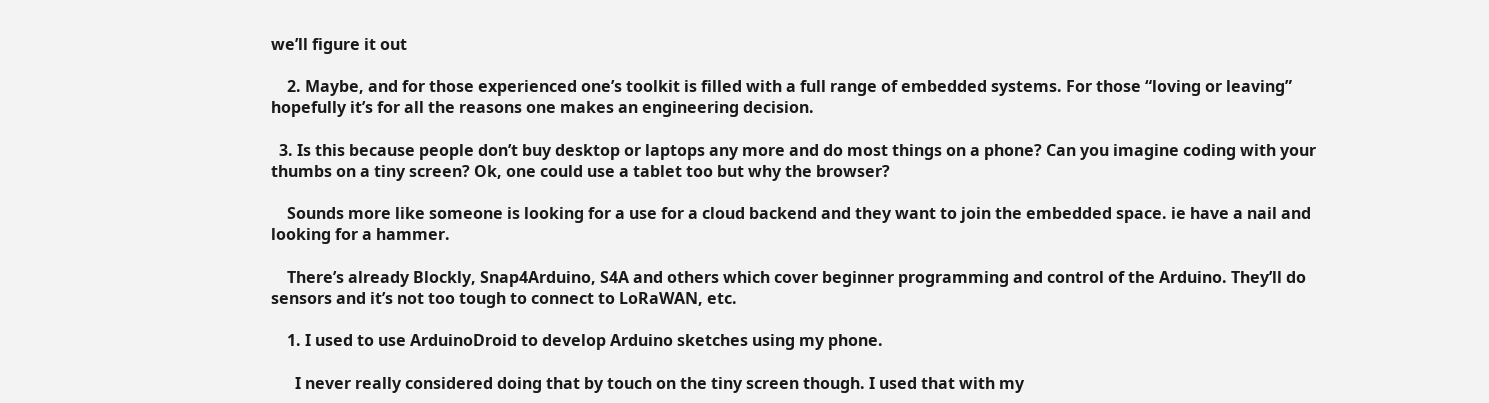we’ll figure it out

    2. Maybe, and for those experienced one’s toolkit is filled with a full range of embedded systems. For those “loving or leaving” hopefully it’s for all the reasons one makes an engineering decision.

  3. Is this because people don’t buy desktop or laptops any more and do most things on a phone? Can you imagine coding with your thumbs on a tiny screen? Ok, one could use a tablet too but why the browser?

    Sounds more like someone is looking for a use for a cloud backend and they want to join the embedded space. ie have a nail and looking for a hammer.

    There’s already Blockly, Snap4Arduino, S4A and others which cover beginner programming and control of the Arduino. They’ll do sensors and it’s not too tough to connect to LoRaWAN, etc.

    1. I used to use ArduinoDroid to develop Arduino sketches using my phone.

      I never really considered doing that by touch on the tiny screen though. I used that with my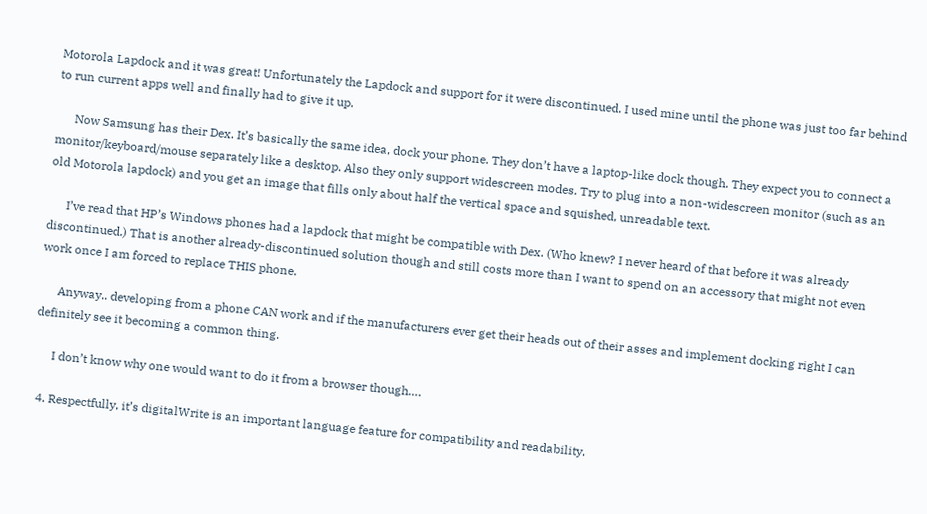Motorola Lapdock and it was great! Unfortunately the Lapdock and support for it were discontinued. I used mine until the phone was just too far behind to run current apps well and finally had to give it up.

      Now Samsung has their Dex. It’s basically the same idea, dock your phone. They don’t have a laptop-like dock though. They expect you to connect a monitor/keyboard/mouse separately like a desktop. Also they only support widescreen modes. Try to plug into a non-widescreen monitor (such as an old Motorola lapdock) and you get an image that fills only about half the vertical space and squished, unreadable text.

      I’ve read that HP’s Windows phones had a lapdock that might be compatible with Dex. (Who knew? I never heard of that before it was already discontinued.) That is another already-discontinued solution though and still costs more than I want to spend on an accessory that might not even work once I am forced to replace THIS phone.

      Anyway.. developing from a phone CAN work and if the manufacturers ever get their heads out of their asses and implement docking right I can definitely see it becoming a common thing.

      I don’t know why one would want to do it from a browser though….

  4. Respectfully, it’s digitalWrite is an important language feature for compatibility and readability.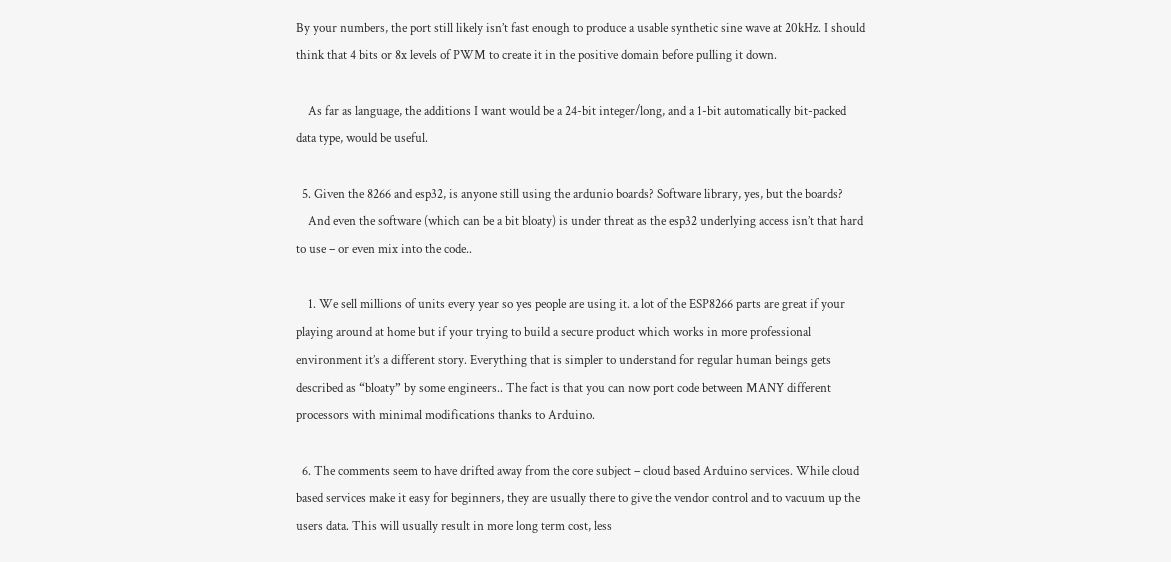By your numbers, the port still likely isn’t fast enough to produce a usable synthetic sine wave at 20kHz. I should think that 4 bits or 8x levels of PWM to create it in the positive domain before pulling it down.

    As far as language, the additions I want would be a 24-bit integer/long, and a 1-bit automatically bit-packed data type, would be useful.

  5. Given the 8266 and esp32, is anyone still using the ardunio boards? Software library, yes, but the boards?
    And even the software (which can be a bit bloaty) is under threat as the esp32 underlying access isn’t that hard to use – or even mix into the code..

    1. We sell millions of units every year so yes people are using it. a lot of the ESP8266 parts are great if your playing around at home but if your trying to build a secure product which works in more professional environment it’s a different story. Everything that is simpler to understand for regular human beings gets described as “bloaty” by some engineers.. The fact is that you can now port code between MANY different processors with minimal modifications thanks to Arduino.

  6. The comments seem to have drifted away from the core subject – cloud based Arduino services. While cloud based services make it easy for beginners, they are usually there to give the vendor control and to vacuum up the users data. This will usually result in more long term cost, less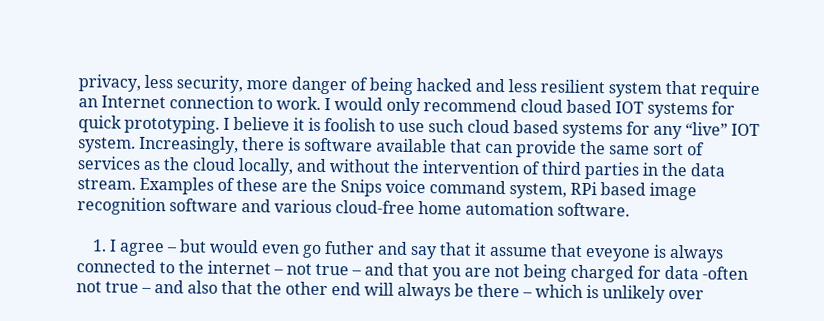privacy, less security, more danger of being hacked and less resilient system that require an Internet connection to work. I would only recommend cloud based IOT systems for quick prototyping. I believe it is foolish to use such cloud based systems for any “live” IOT system. Increasingly, there is software available that can provide the same sort of services as the cloud locally, and without the intervention of third parties in the data stream. Examples of these are the Snips voice command system, RPi based image recognition software and various cloud-free home automation software.

    1. I agree – but would even go futher and say that it assume that eveyone is always connected to the internet – not true – and that you are not being charged for data -often not true – and also that the other end will always be there – which is unlikely over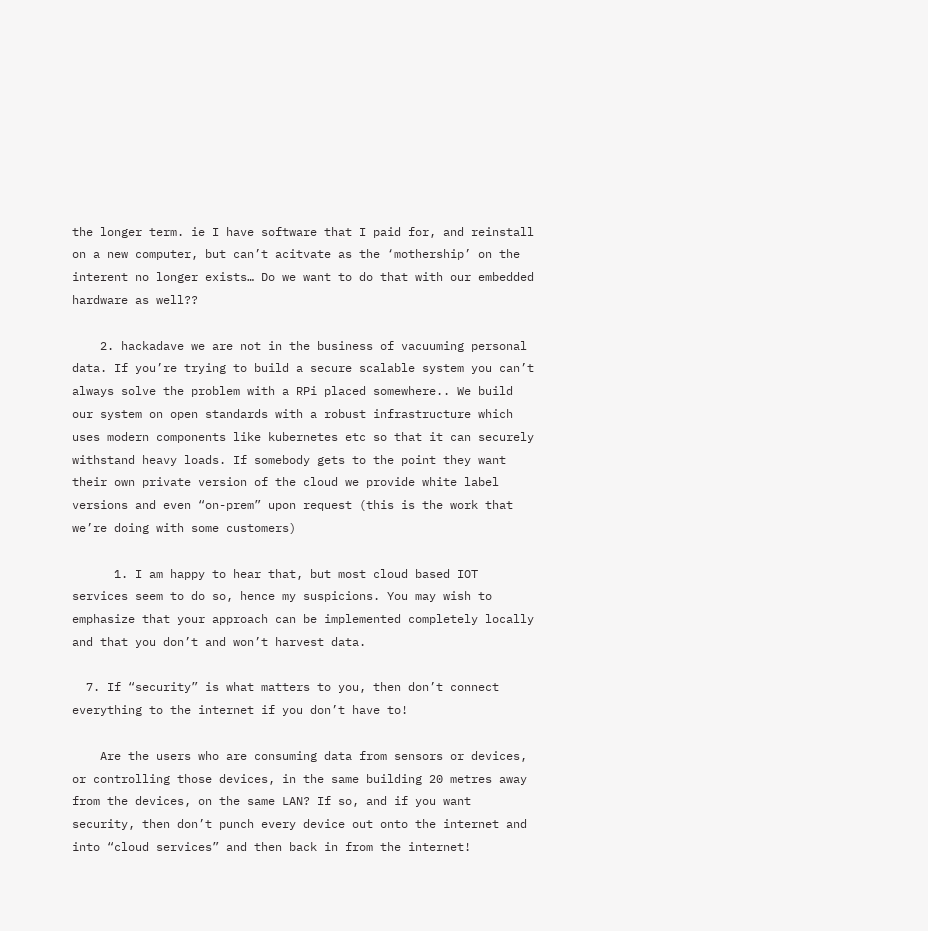the longer term. ie I have software that I paid for, and reinstall on a new computer, but can’t acitvate as the ‘mothership’ on the interent no longer exists… Do we want to do that with our embedded hardware as well??

    2. hackadave we are not in the business of vacuuming personal data. If you’re trying to build a secure scalable system you can’t always solve the problem with a RPi placed somewhere.. We build our system on open standards with a robust infrastructure which uses modern components like kubernetes etc so that it can securely withstand heavy loads. If somebody gets to the point they want their own private version of the cloud we provide white label versions and even “on-prem” upon request (this is the work that we’re doing with some customers)

      1. I am happy to hear that, but most cloud based IOT services seem to do so, hence my suspicions. You may wish to emphasize that your approach can be implemented completely locally and that you don’t and won’t harvest data.

  7. If “security” is what matters to you, then don’t connect everything to the internet if you don’t have to!

    Are the users who are consuming data from sensors or devices, or controlling those devices, in the same building 20 metres away from the devices, on the same LAN? If so, and if you want security, then don’t punch every device out onto the internet and into “cloud services” and then back in from the internet!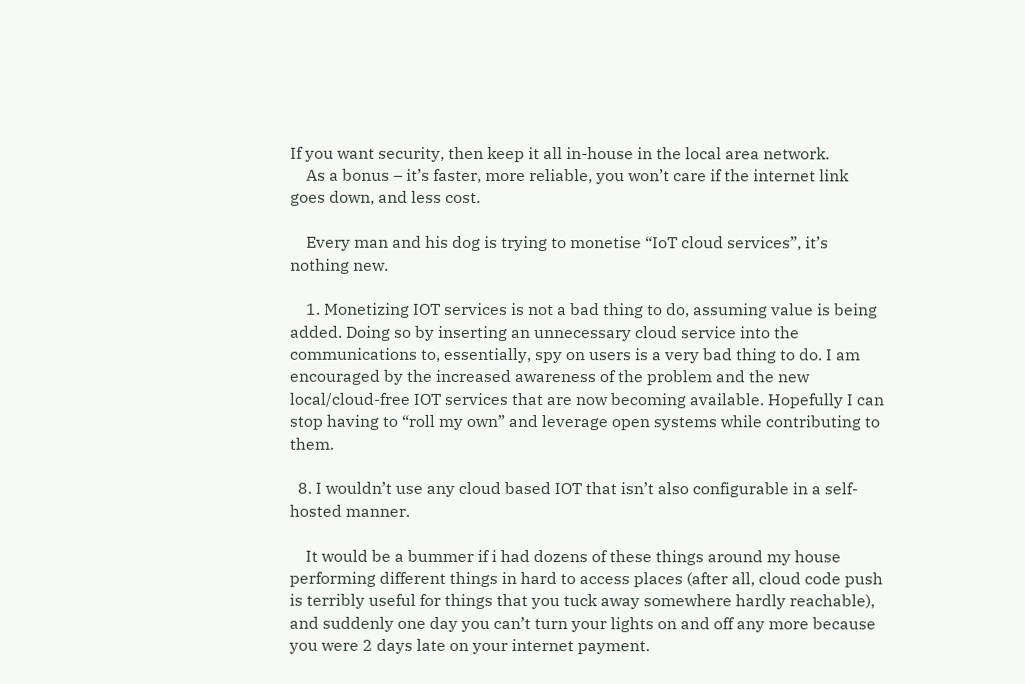If you want security, then keep it all in-house in the local area network.
    As a bonus – it’s faster, more reliable, you won’t care if the internet link goes down, and less cost.

    Every man and his dog is trying to monetise “IoT cloud services”, it’s nothing new.

    1. Monetizing IOT services is not a bad thing to do, assuming value is being added. Doing so by inserting an unnecessary cloud service into the communications to, essentially, spy on users is a very bad thing to do. I am encouraged by the increased awareness of the problem and the new local/cloud-free IOT services that are now becoming available. Hopefully I can stop having to “roll my own” and leverage open systems while contributing to them.

  8. I wouldn’t use any cloud based IOT that isn’t also configurable in a self-hosted manner.

    It would be a bummer if i had dozens of these things around my house performing different things in hard to access places (after all, cloud code push is terribly useful for things that you tuck away somewhere hardly reachable), and suddenly one day you can’t turn your lights on and off any more because you were 2 days late on your internet payment.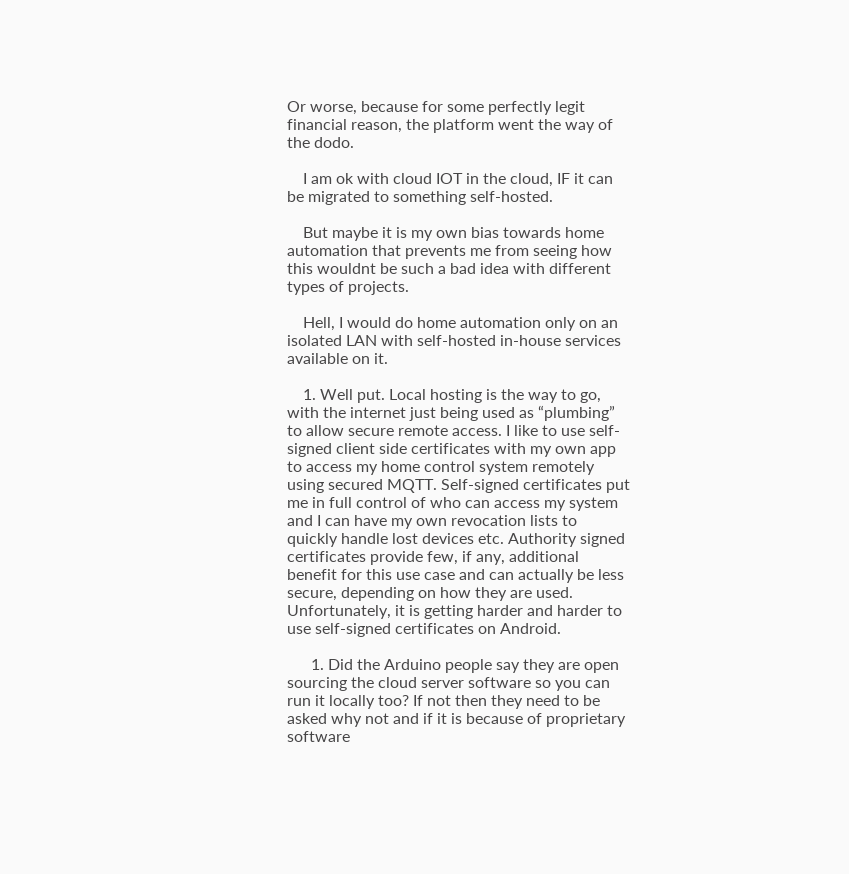Or worse, because for some perfectly legit financial reason, the platform went the way of the dodo.

    I am ok with cloud IOT in the cloud, IF it can be migrated to something self-hosted.

    But maybe it is my own bias towards home automation that prevents me from seeing how this wouldnt be such a bad idea with different types of projects.

    Hell, I would do home automation only on an isolated LAN with self-hosted in-house services available on it.

    1. Well put. Local hosting is the way to go, with the internet just being used as “plumbing” to allow secure remote access. I like to use self-signed client side certificates with my own app to access my home control system remotely using secured MQTT. Self-signed certificates put me in full control of who can access my system and I can have my own revocation lists to quickly handle lost devices etc. Authority signed certificates provide few, if any, additional benefit for this use case and can actually be less secure, depending on how they are used. Unfortunately, it is getting harder and harder to use self-signed certificates on Android.

      1. Did the Arduino people say they are open sourcing the cloud server software so you can run it locally too? If not then they need to be asked why not and if it is because of proprietary software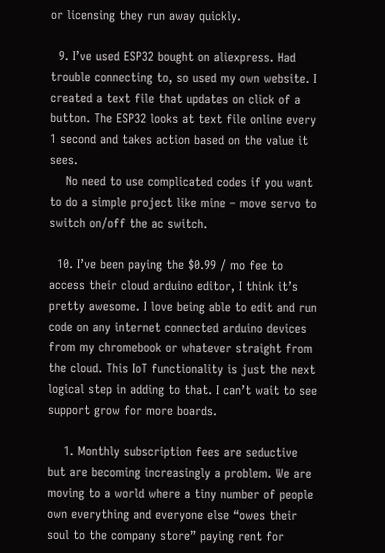or licensing they run away quickly.

  9. I’ve used ESP32 bought on aliexpress. Had trouble connecting to, so used my own website. I created a text file that updates on click of a button. The ESP32 looks at text file online every 1 second and takes action based on the value it sees.
    No need to use complicated codes if you want to do a simple project like mine – move servo to switch on/off the ac switch.

  10. I’ve been paying the $0.99 / mo fee to access their cloud arduino editor, I think it’s pretty awesome. I love being able to edit and run code on any internet connected arduino devices from my chromebook or whatever straight from the cloud. This IoT functionality is just the next logical step in adding to that. I can’t wait to see support grow for more boards.

    1. Monthly subscription fees are seductive but are becoming increasingly a problem. We are moving to a world where a tiny number of people own everything and everyone else “owes their soul to the company store” paying rent for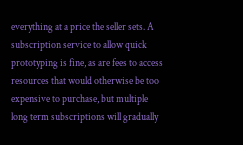everything at a price the seller sets. A subscription service to allow quick prototyping is fine, as are fees to access resources that would otherwise be too expensive to purchase, but multiple long term subscriptions will gradually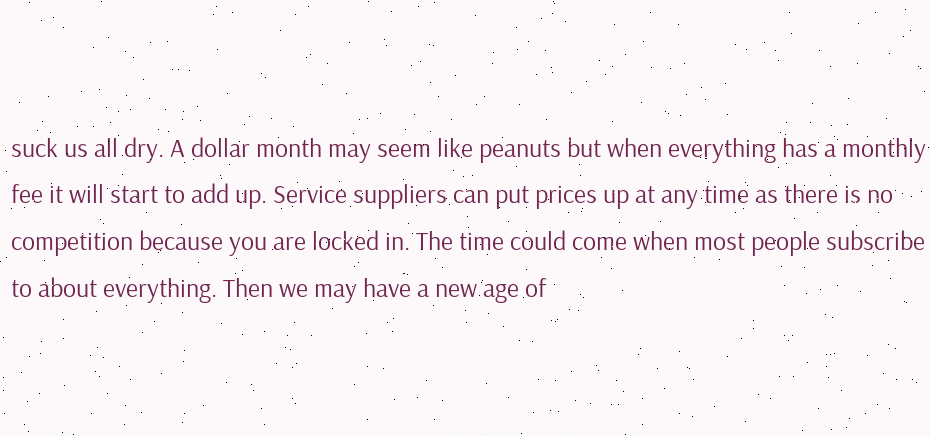suck us all dry. A dollar month may seem like peanuts but when everything has a monthly fee it will start to add up. Service suppliers can put prices up at any time as there is no competition because you are locked in. The time could come when most people subscribe to about everything. Then we may have a new age of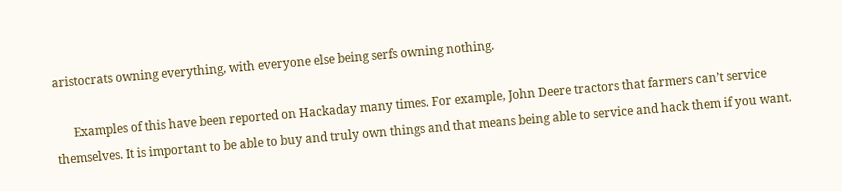aristocrats owning everything, with everyone else being serfs owning nothing.

      Examples of this have been reported on Hackaday many times. For example, John Deere tractors that farmers can’t service themselves. It is important to be able to buy and truly own things and that means being able to service and hack them if you want.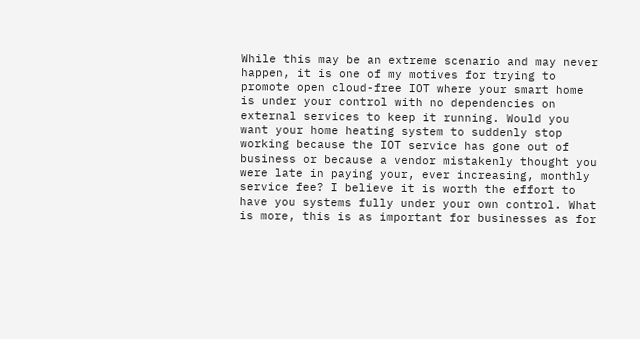While this may be an extreme scenario and may never happen, it is one of my motives for trying to promote open cloud-free IOT where your smart home is under your control with no dependencies on external services to keep it running. Would you want your home heating system to suddenly stop working because the IOT service has gone out of business or because a vendor mistakenly thought you were late in paying your, ever increasing, monthly service fee? I believe it is worth the effort to have you systems fully under your own control. What is more, this is as important for businesses as for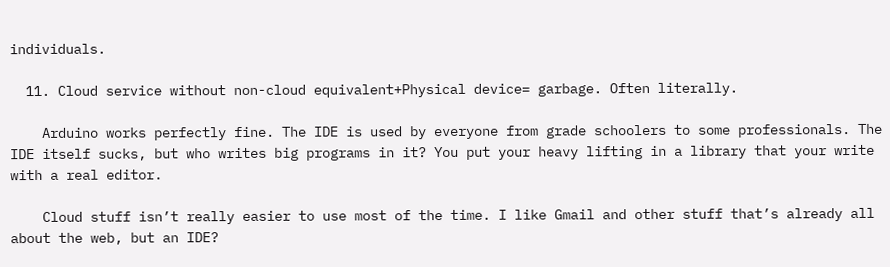individuals.

  11. Cloud service without non-cloud equivalent+Physical device= garbage. Often literally.

    Arduino works perfectly fine. The IDE is used by everyone from grade schoolers to some professionals. The IDE itself sucks, but who writes big programs in it? You put your heavy lifting in a library that your write with a real editor.

    Cloud stuff isn’t really easier to use most of the time. I like Gmail and other stuff that’s already all about the web, but an IDE?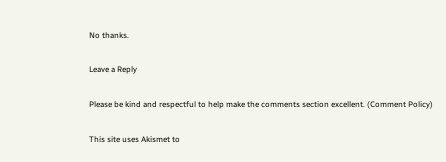No thanks.

Leave a Reply

Please be kind and respectful to help make the comments section excellent. (Comment Policy)

This site uses Akismet to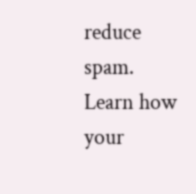reduce spam. Learn how your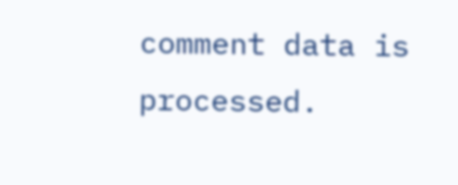comment data is processed.